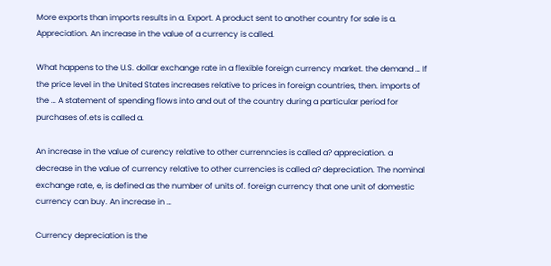More exports than imports results in a. Export. A product sent to another country for sale is a. Appreciation. An increase in the value of a currency is called.

What happens to the U.S. dollar exchange rate in a flexible foreign currency market. the demand … If the price level in the United States increases relative to prices in foreign countries, then. imports of the … A statement of spending flows into and out of the country during a particular period for purchases of.ets is called a.

An increase in the value of curency relative to other currenncies is called a? appreciation. a decrease in the value of currency relative to other currencies is called a? depreciation. The nominal exchange rate, e, is defined as the number of units of. foreign currency that one unit of domestic currency can buy. An increase in …

Currency depreciation is the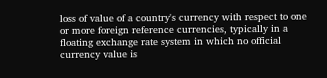loss of value of a country's currency with respect to one or more foreign reference currencies, typically in a floating exchange rate system in which no official currency value is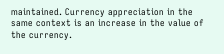maintained. Currency appreciation in the same context is an increase in the value of the currency.